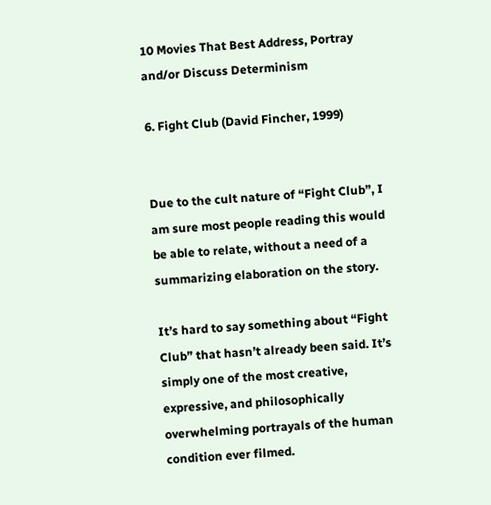10 Movies That Best Address, Portray and/or Discuss Determinism

6. Fight Club (David Fincher, 1999)


Due to the cult nature of “Fight Club”, I am sure most people reading this would be able to relate, without a need of a summarizing elaboration on the story.

It’s hard to say something about “Fight Club” that hasn’t already been said. It’s simply one of the most creative, expressive, and philosophically overwhelming portrayals of the human condition ever filmed.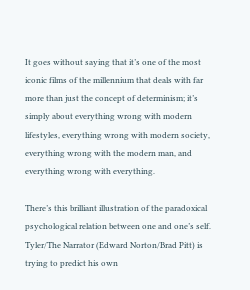It goes without saying that it’s one of the most iconic films of the millennium that deals with far more than just the concept of determinism; it’s simply about everything wrong with modern lifestyles, everything wrong with modern society, everything wrong with the modern man, and everything wrong with everything.

There’s this brilliant illustration of the paradoxical psychological relation between one and one’s self. Tyler/The Narrator (Edward Norton/Brad Pitt) is trying to predict his own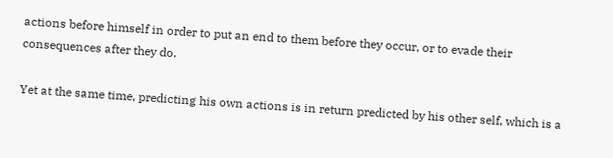actions before himself in order to put an end to them before they occur, or to evade their consequences after they do.

Yet at the same time, predicting his own actions is in return predicted by his other self, which is a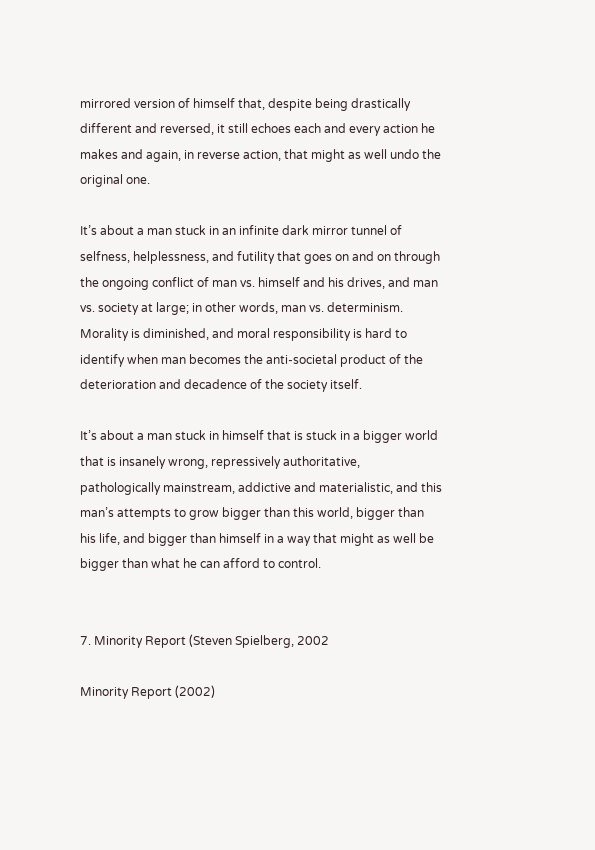mirrored version of himself that, despite being drastically different and reversed, it still echoes each and every action he makes and again, in reverse action, that might as well undo the original one.

It’s about a man stuck in an infinite dark mirror tunnel of selfness, helplessness, and futility that goes on and on through the ongoing conflict of man vs. himself and his drives, and man vs. society at large; in other words, man vs. determinism. Morality is diminished, and moral responsibility is hard to identify when man becomes the anti-societal product of the deterioration and decadence of the society itself.

It’s about a man stuck in himself that is stuck in a bigger world that is insanely wrong, repressively authoritative, pathologically mainstream, addictive and materialistic, and this man’s attempts to grow bigger than this world, bigger than his life, and bigger than himself in a way that might as well be bigger than what he can afford to control.


7. Minority Report (Steven Spielberg, 2002

Minority Report (2002)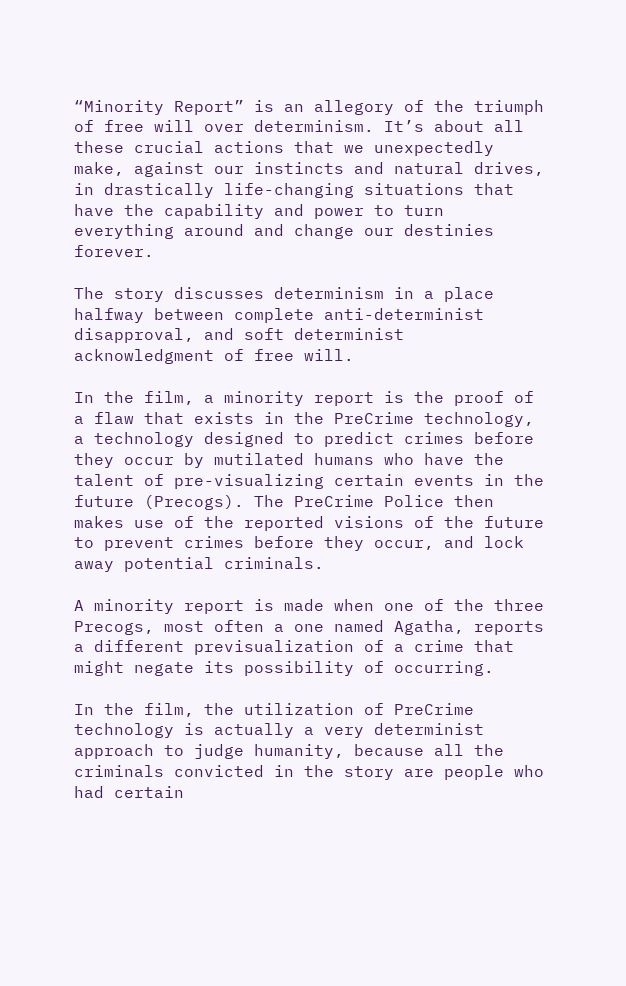“Minority Report” is an allegory of the triumph of free will over determinism. It’s about all these crucial actions that we unexpectedly make, against our instincts and natural drives, in drastically life-changing situations that have the capability and power to turn everything around and change our destinies forever.

The story discusses determinism in a place halfway between complete anti-determinist disapproval, and soft determinist acknowledgment of free will.

In the film, a minority report is the proof of a flaw that exists in the PreCrime technology, a technology designed to predict crimes before they occur by mutilated humans who have the talent of pre-visualizing certain events in the future (Precogs). The PreCrime Police then makes use of the reported visions of the future to prevent crimes before they occur, and lock away potential criminals.

A minority report is made when one of the three Precogs, most often a one named Agatha, reports a different previsualization of a crime that might negate its possibility of occurring.

In the film, the utilization of PreCrime technology is actually a very determinist approach to judge humanity, because all the criminals convicted in the story are people who had certain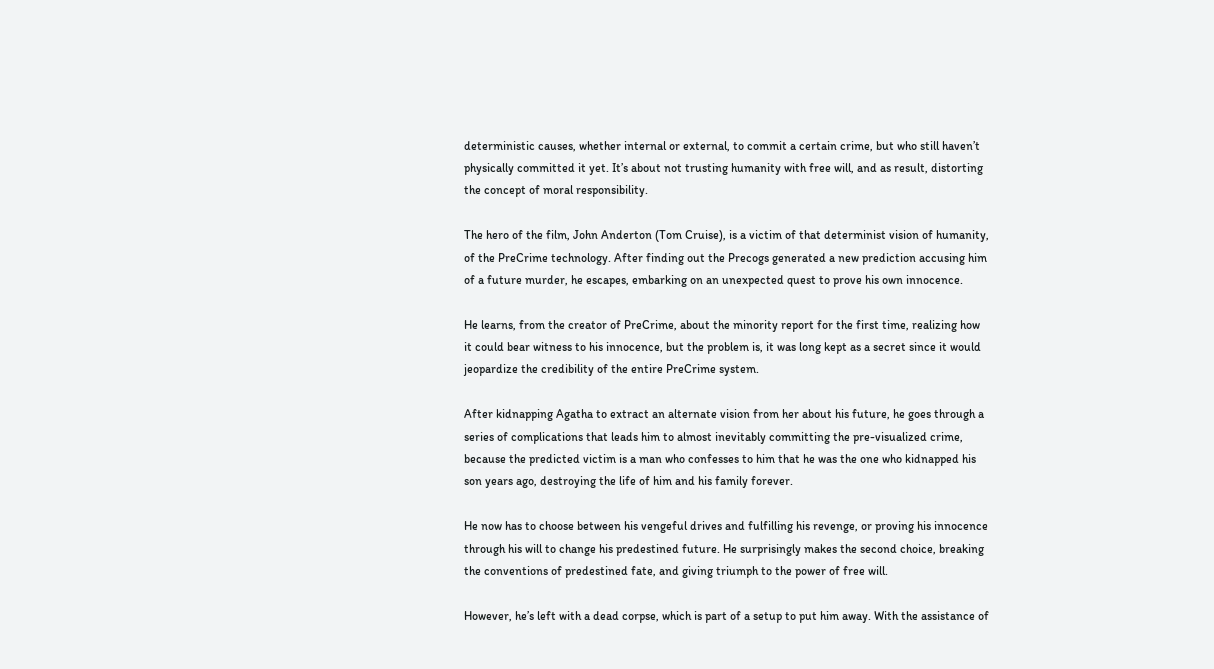deterministic causes, whether internal or external, to commit a certain crime, but who still haven’t physically committed it yet. It’s about not trusting humanity with free will, and as result, distorting the concept of moral responsibility.

The hero of the film, John Anderton (Tom Cruise), is a victim of that determinist vision of humanity, of the PreCrime technology. After finding out the Precogs generated a new prediction accusing him of a future murder, he escapes, embarking on an unexpected quest to prove his own innocence.

He learns, from the creator of PreCrime, about the minority report for the first time, realizing how it could bear witness to his innocence, but the problem is, it was long kept as a secret since it would jeopardize the credibility of the entire PreCrime system.

After kidnapping Agatha to extract an alternate vision from her about his future, he goes through a series of complications that leads him to almost inevitably committing the pre-visualized crime, because the predicted victim is a man who confesses to him that he was the one who kidnapped his son years ago, destroying the life of him and his family forever.

He now has to choose between his vengeful drives and fulfilling his revenge, or proving his innocence through his will to change his predestined future. He surprisingly makes the second choice, breaking the conventions of predestined fate, and giving triumph to the power of free will.

However, he’s left with a dead corpse, which is part of a setup to put him away. With the assistance of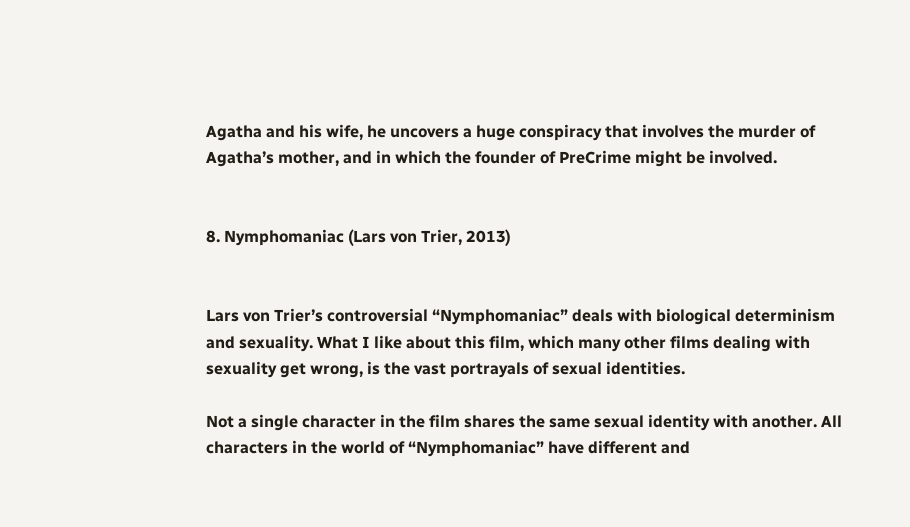Agatha and his wife, he uncovers a huge conspiracy that involves the murder of Agatha’s mother, and in which the founder of PreCrime might be involved.


8. Nymphomaniac (Lars von Trier, 2013)


Lars von Trier’s controversial “Nymphomaniac” deals with biological determinism and sexuality. What I like about this film, which many other films dealing with sexuality get wrong, is the vast portrayals of sexual identities.

Not a single character in the film shares the same sexual identity with another. All characters in the world of “Nymphomaniac” have different and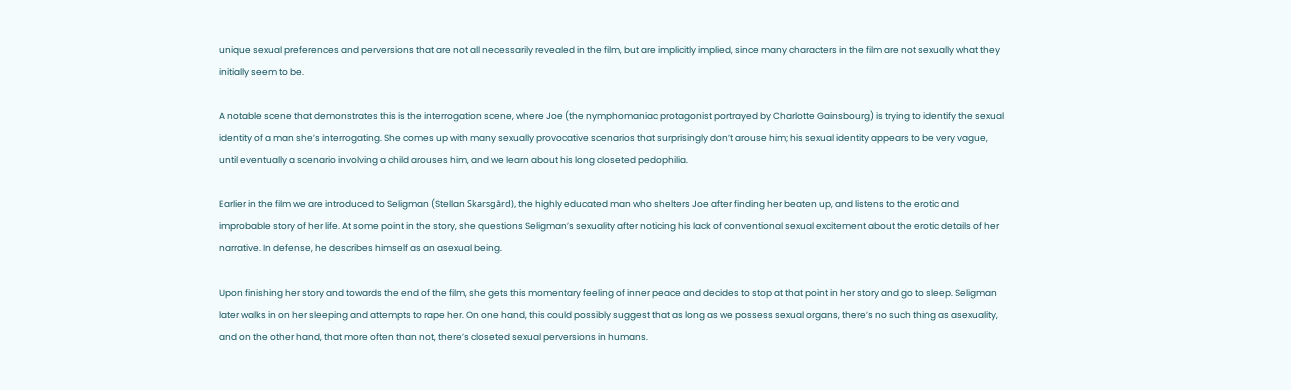unique sexual preferences and perversions that are not all necessarily revealed in the film, but are implicitly implied, since many characters in the film are not sexually what they initially seem to be.

A notable scene that demonstrates this is the interrogation scene, where Joe (the nymphomaniac protagonist portrayed by Charlotte Gainsbourg) is trying to identify the sexual identity of a man she’s interrogating. She comes up with many sexually provocative scenarios that surprisingly don’t arouse him; his sexual identity appears to be very vague, until eventually a scenario involving a child arouses him, and we learn about his long closeted pedophilia.

Earlier in the film we are introduced to Seligman (Stellan Skarsgård), the highly educated man who shelters Joe after finding her beaten up, and listens to the erotic and improbable story of her life. At some point in the story, she questions Seligman’s sexuality after noticing his lack of conventional sexual excitement about the erotic details of her narrative. In defense, he describes himself as an asexual being.

Upon finishing her story and towards the end of the film, she gets this momentary feeling of inner peace and decides to stop at that point in her story and go to sleep. Seligman later walks in on her sleeping and attempts to rape her. On one hand, this could possibly suggest that as long as we possess sexual organs, there’s no such thing as asexuality, and on the other hand, that more often than not, there’s closeted sexual perversions in humans.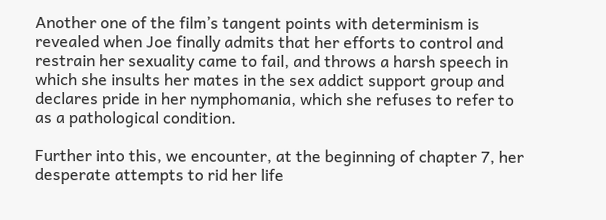Another one of the film’s tangent points with determinism is revealed when Joe finally admits that her efforts to control and restrain her sexuality came to fail, and throws a harsh speech in which she insults her mates in the sex addict support group and declares pride in her nymphomania, which she refuses to refer to as a pathological condition.

Further into this, we encounter, at the beginning of chapter 7, her desperate attempts to rid her life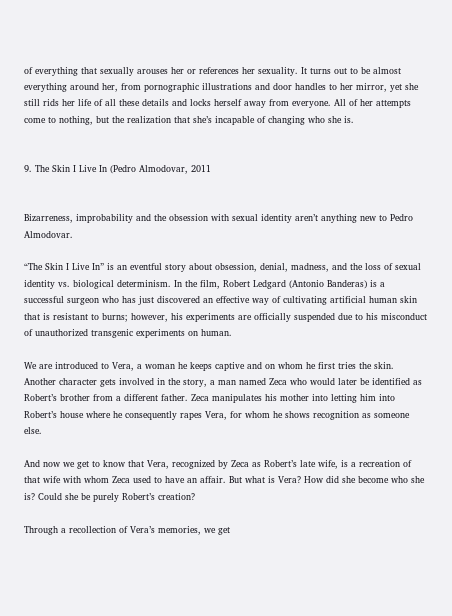of everything that sexually arouses her or references her sexuality. It turns out to be almost everything around her, from pornographic illustrations and door handles to her mirror, yet she still rids her life of all these details and locks herself away from everyone. All of her attempts come to nothing, but the realization that she’s incapable of changing who she is.


9. The Skin I Live In (Pedro Almodovar, 2011


Bizarreness, improbability and the obsession with sexual identity aren’t anything new to Pedro Almodovar.

“The Skin I Live In” is an eventful story about obsession, denial, madness, and the loss of sexual identity vs. biological determinism. In the film, Robert Ledgard (Antonio Banderas) is a successful surgeon who has just discovered an effective way of cultivating artificial human skin that is resistant to burns; however, his experiments are officially suspended due to his misconduct of unauthorized transgenic experiments on human.

We are introduced to Vera, a woman he keeps captive and on whom he first tries the skin. Another character gets involved in the story, a man named Zeca who would later be identified as Robert’s brother from a different father. Zeca manipulates his mother into letting him into Robert’s house where he consequently rapes Vera, for whom he shows recognition as someone else.

And now we get to know that Vera, recognized by Zeca as Robert’s late wife, is a recreation of that wife with whom Zeca used to have an affair. But what is Vera? How did she become who she is? Could she be purely Robert’s creation?

Through a recollection of Vera’s memories, we get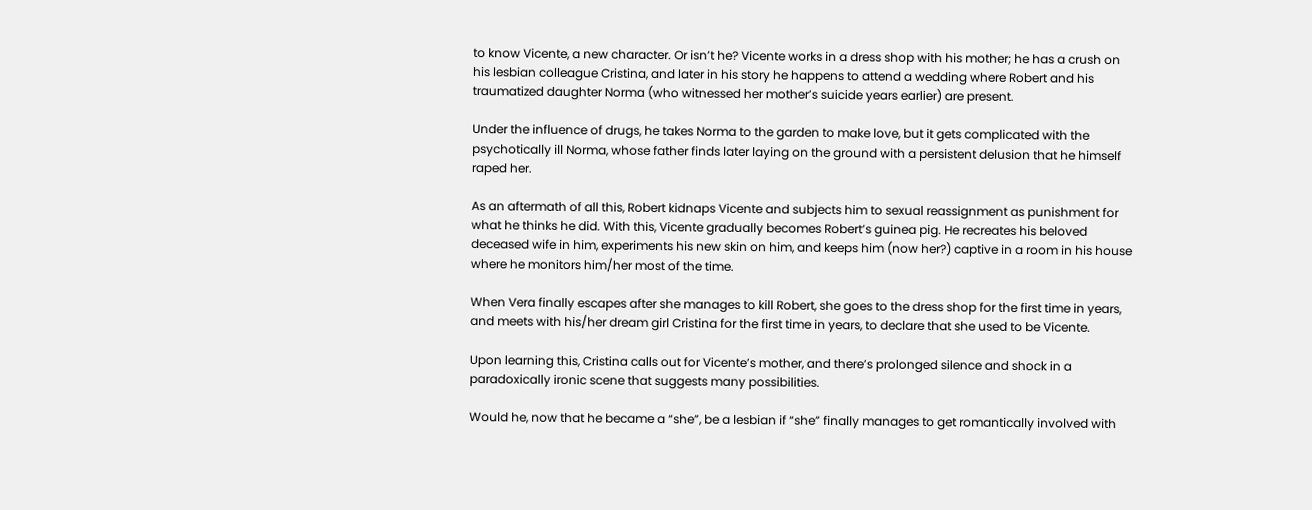to know Vicente, a new character. Or isn’t he? Vicente works in a dress shop with his mother; he has a crush on his lesbian colleague Cristina, and later in his story he happens to attend a wedding where Robert and his traumatized daughter Norma (who witnessed her mother’s suicide years earlier) are present.

Under the influence of drugs, he takes Norma to the garden to make love, but it gets complicated with the psychotically ill Norma, whose father finds later laying on the ground with a persistent delusion that he himself raped her.

As an aftermath of all this, Robert kidnaps Vicente and subjects him to sexual reassignment as punishment for what he thinks he did. With this, Vicente gradually becomes Robert’s guinea pig. He recreates his beloved deceased wife in him, experiments his new skin on him, and keeps him (now her?) captive in a room in his house where he monitors him/her most of the time.

When Vera finally escapes after she manages to kill Robert, she goes to the dress shop for the first time in years, and meets with his/her dream girl Cristina for the first time in years, to declare that she used to be Vicente.

Upon learning this, Cristina calls out for Vicente’s mother, and there’s prolonged silence and shock in a paradoxically ironic scene that suggests many possibilities.

Would he, now that he became a “she”, be a lesbian if “she” finally manages to get romantically involved with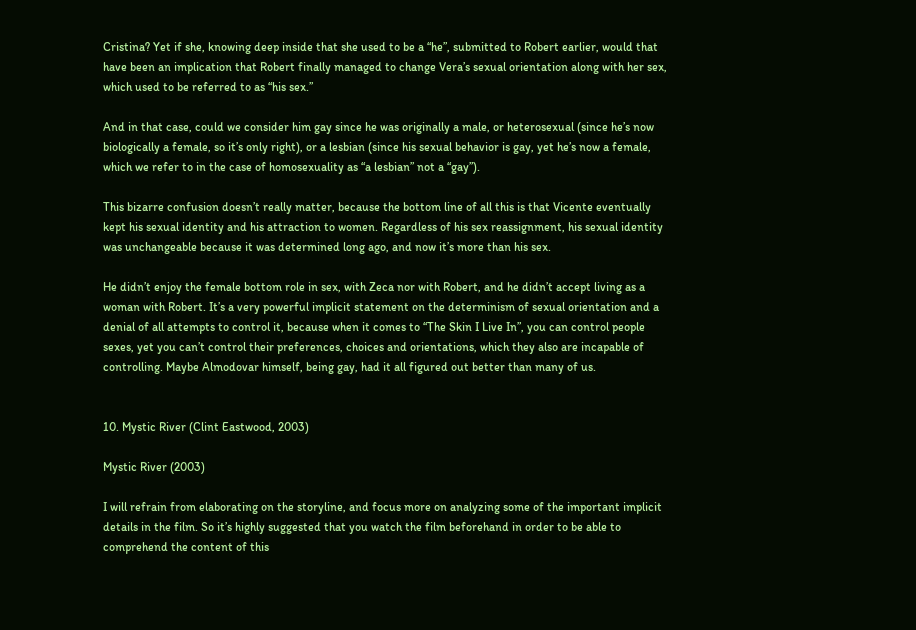Cristina? Yet if she, knowing deep inside that she used to be a “he”, submitted to Robert earlier, would that have been an implication that Robert finally managed to change Vera’s sexual orientation along with her sex, which used to be referred to as “his sex.”

And in that case, could we consider him gay since he was originally a male, or heterosexual (since he’s now biologically a female, so it’s only right), or a lesbian (since his sexual behavior is gay, yet he’s now a female, which we refer to in the case of homosexuality as “a lesbian” not a “gay”).

This bizarre confusion doesn’t really matter, because the bottom line of all this is that Vicente eventually kept his sexual identity and his attraction to women. Regardless of his sex reassignment, his sexual identity was unchangeable because it was determined long ago, and now it’s more than his sex.

He didn’t enjoy the female bottom role in sex, with Zeca nor with Robert, and he didn’t accept living as a woman with Robert. It’s a very powerful implicit statement on the determinism of sexual orientation and a denial of all attempts to control it, because when it comes to “The Skin I Live In”, you can control people sexes, yet you can’t control their preferences, choices and orientations, which they also are incapable of controlling. Maybe Almodovar himself, being gay, had it all figured out better than many of us.


10. Mystic River (Clint Eastwood, 2003)

Mystic River (2003)

I will refrain from elaborating on the storyline, and focus more on analyzing some of the important implicit details in the film. So it’s highly suggested that you watch the film beforehand in order to be able to comprehend the content of this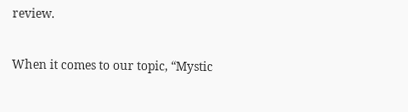review.

When it comes to our topic, “Mystic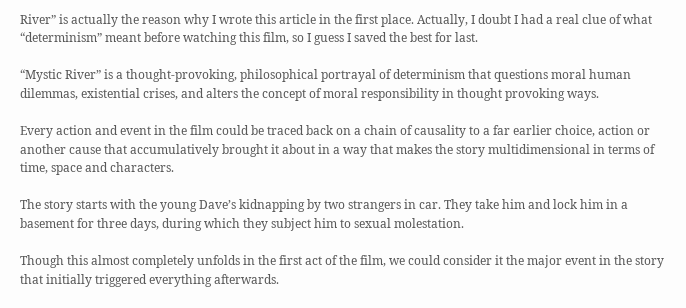River” is actually the reason why I wrote this article in the first place. Actually, I doubt I had a real clue of what “determinism” meant before watching this film, so I guess I saved the best for last.

“Mystic River” is a thought-provoking, philosophical portrayal of determinism that questions moral human dilemmas, existential crises, and alters the concept of moral responsibility in thought provoking ways.

Every action and event in the film could be traced back on a chain of causality to a far earlier choice, action or another cause that accumulatively brought it about in a way that makes the story multidimensional in terms of time, space and characters.

The story starts with the young Dave’s kidnapping by two strangers in car. They take him and lock him in a basement for three days, during which they subject him to sexual molestation.

Though this almost completely unfolds in the first act of the film, we could consider it the major event in the story that initially triggered everything afterwards.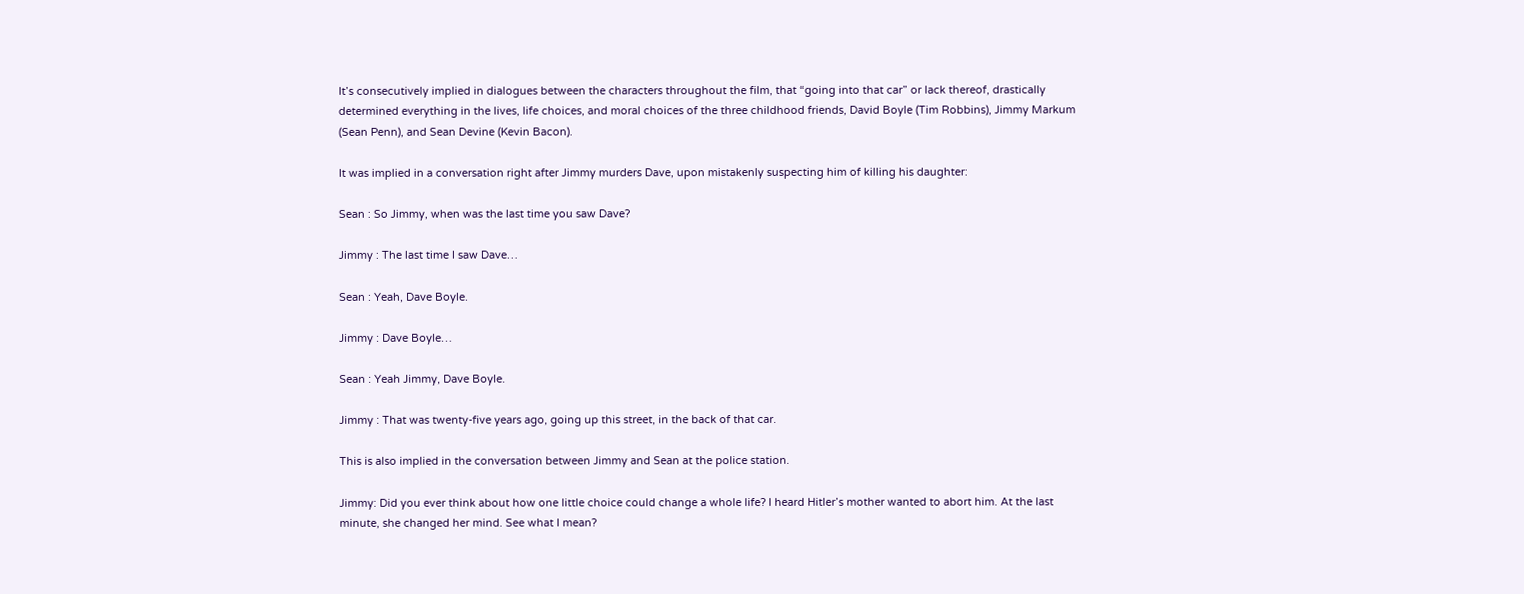It’s consecutively implied in dialogues between the characters throughout the film, that “going into that car” or lack thereof, drastically determined everything in the lives, life choices, and moral choices of the three childhood friends, David Boyle (Tim Robbins), Jimmy Markum (Sean Penn), and Sean Devine (Kevin Bacon).

It was implied in a conversation right after Jimmy murders Dave, upon mistakenly suspecting him of killing his daughter:

Sean : So Jimmy, when was the last time you saw Dave?

Jimmy : The last time I saw Dave…

Sean : Yeah, Dave Boyle.

Jimmy : Dave Boyle…

Sean : Yeah Jimmy, Dave Boyle.

Jimmy : That was twenty-five years ago, going up this street, in the back of that car.

This is also implied in the conversation between Jimmy and Sean at the police station.

Jimmy: Did you ever think about how one little choice could change a whole life? I heard Hitler’s mother wanted to abort him. At the last minute, she changed her mind. See what I mean?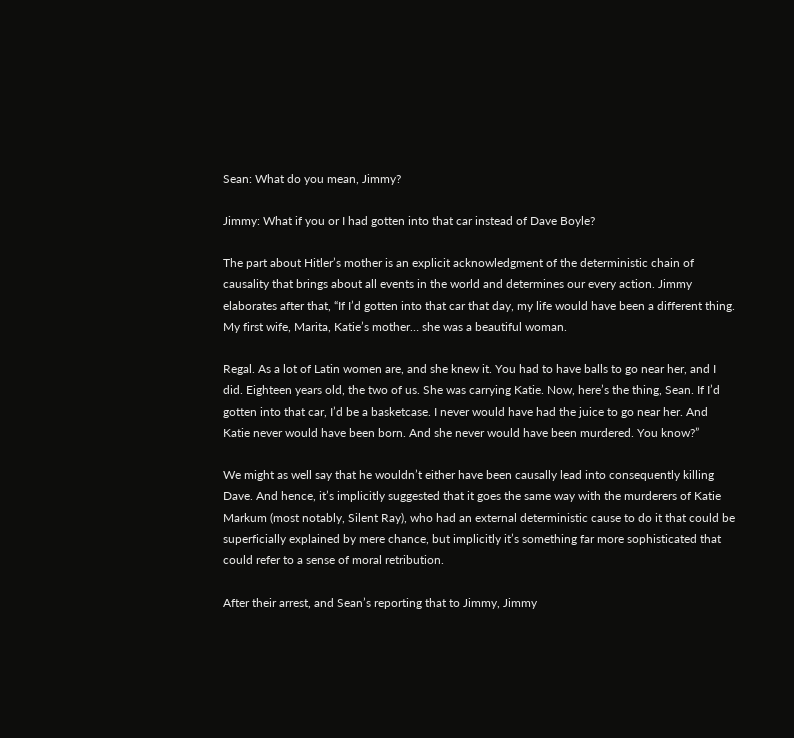Sean: What do you mean, Jimmy?

Jimmy: What if you or I had gotten into that car instead of Dave Boyle?

The part about Hitler’s mother is an explicit acknowledgment of the deterministic chain of causality that brings about all events in the world and determines our every action. Jimmy elaborates after that, “If I’d gotten into that car that day, my life would have been a different thing. My first wife, Marita, Katie’s mother… she was a beautiful woman.

Regal. As a lot of Latin women are, and she knew it. You had to have balls to go near her, and I did. Eighteen years old, the two of us. She was carrying Katie. Now, here’s the thing, Sean. If I’d gotten into that car, I’d be a basketcase. I never would have had the juice to go near her. And Katie never would have been born. And she never would have been murdered. You know?”

We might as well say that he wouldn’t either have been causally lead into consequently killing Dave. And hence, it’s implicitly suggested that it goes the same way with the murderers of Katie Markum (most notably, Silent Ray), who had an external deterministic cause to do it that could be superficially explained by mere chance, but implicitly it’s something far more sophisticated that could refer to a sense of moral retribution.

After their arrest, and Sean’s reporting that to Jimmy, Jimmy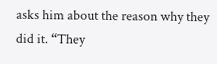asks him about the reason why they did it. “They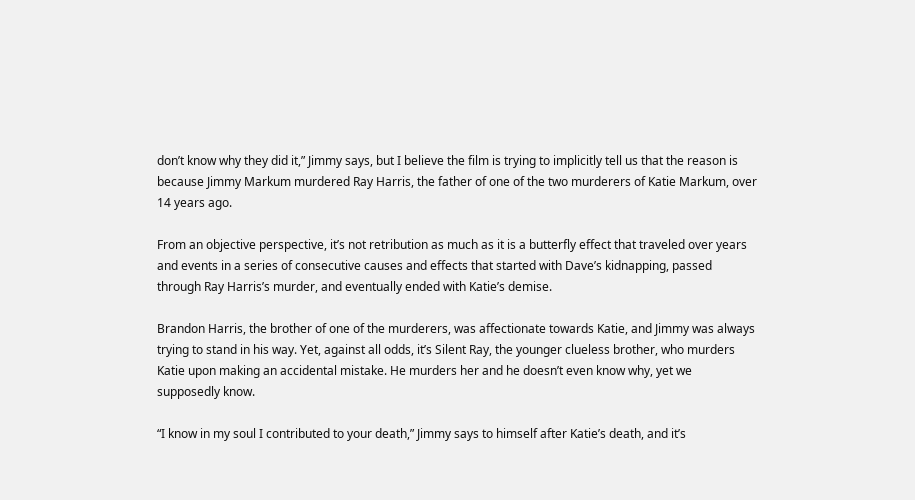don’t know why they did it,” Jimmy says, but I believe the film is trying to implicitly tell us that the reason is because Jimmy Markum murdered Ray Harris, the father of one of the two murderers of Katie Markum, over 14 years ago.

From an objective perspective, it’s not retribution as much as it is a butterfly effect that traveled over years and events in a series of consecutive causes and effects that started with Dave’s kidnapping, passed through Ray Harris’s murder, and eventually ended with Katie’s demise.

Brandon Harris, the brother of one of the murderers, was affectionate towards Katie, and Jimmy was always trying to stand in his way. Yet, against all odds, it’s Silent Ray, the younger clueless brother, who murders Katie upon making an accidental mistake. He murders her and he doesn’t even know why, yet we supposedly know.

“I know in my soul I contributed to your death,” Jimmy says to himself after Katie’s death, and it’s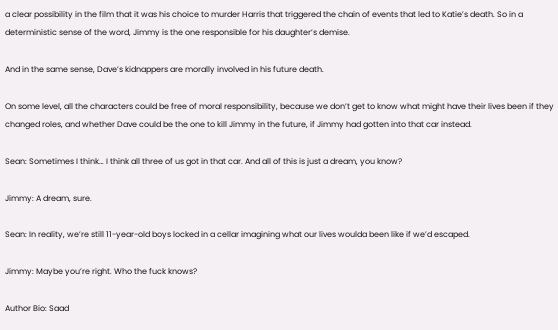a clear possibility in the film that it was his choice to murder Harris that triggered the chain of events that led to Katie’s death. So in a deterministic sense of the word, Jimmy is the one responsible for his daughter’s demise.

And in the same sense, Dave’s kidnappers are morally involved in his future death.

On some level, all the characters could be free of moral responsibility, because we don’t get to know what might have their lives been if they changed roles, and whether Dave could be the one to kill Jimmy in the future, if Jimmy had gotten into that car instead.

Sean: Sometimes I think… I think all three of us got in that car. And all of this is just a dream, you know?

Jimmy: A dream, sure.

Sean: In reality, we’re still 11-year-old boys locked in a cellar imagining what our lives woulda been like if we’d escaped.

Jimmy: Maybe you’re right. Who the fuck knows?

Author Bio: Saad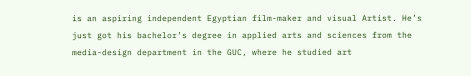is an aspiring independent Egyptian film-maker and visual Artist. He’s just got his bachelor’s degree in applied arts and sciences from the media-design department in the GUC, where he studied art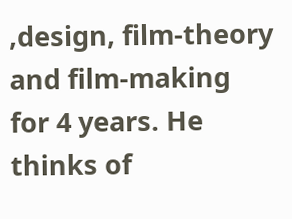,design, film-theory and film-making for 4 years. He thinks of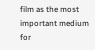film as the most important medium for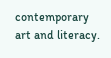contemporary art and literacy.